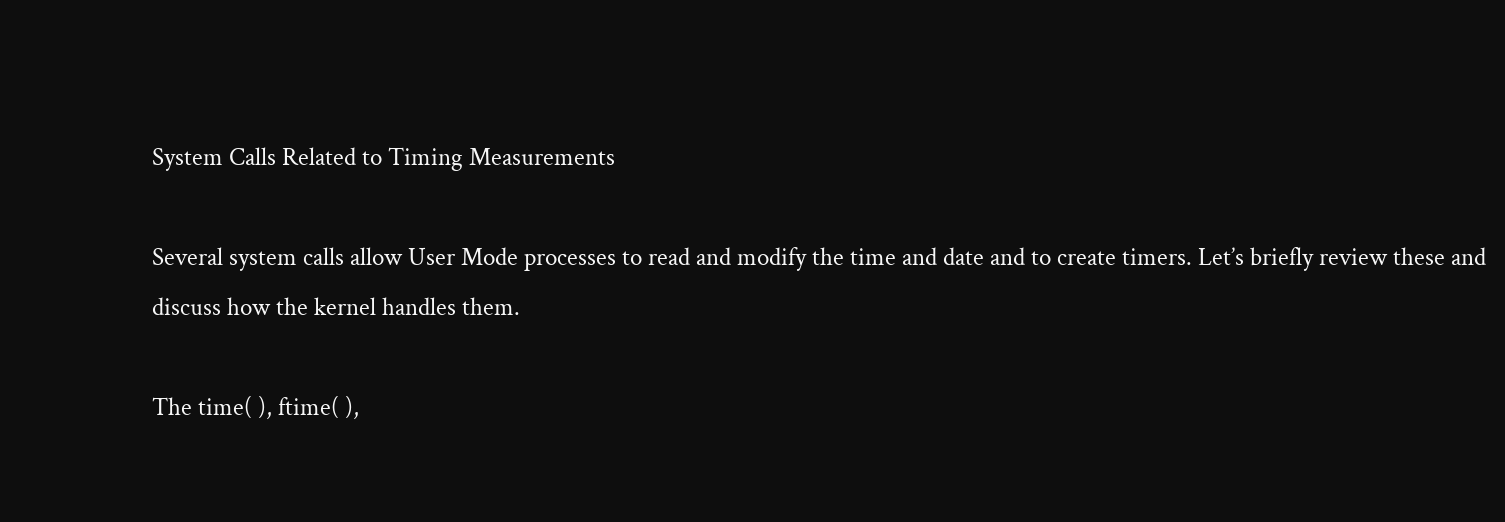System Calls Related to Timing Measurements

Several system calls allow User Mode processes to read and modify the time and date and to create timers. Let’s briefly review these and discuss how the kernel handles them.

The time( ), ftime( ),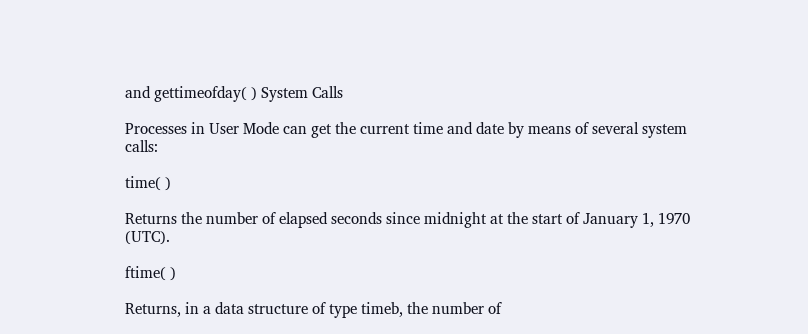and gettimeofday( ) System Calls

Processes in User Mode can get the current time and date by means of several system calls:

time( )

Returns the number of elapsed seconds since midnight at the start of January 1, 1970 (UTC).

ftime( )

Returns, in a data structure of type timeb, the number of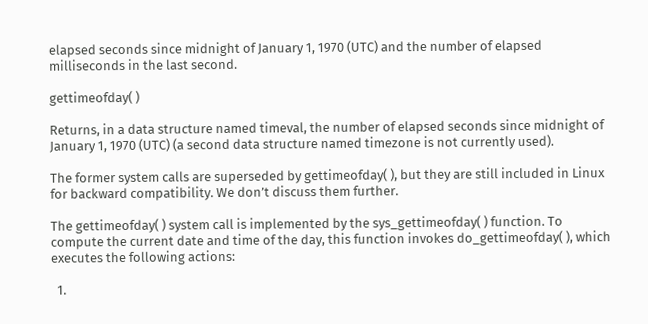elapsed seconds since midnight of January 1, 1970 (UTC) and the number of elapsed milliseconds in the last second.

gettimeofday( )

Returns, in a data structure named timeval, the number of elapsed seconds since midnight of January 1, 1970 (UTC) (a second data structure named timezone is not currently used).

The former system calls are superseded by gettimeofday( ), but they are still included in Linux for backward compatibility. We don’t discuss them further.

The gettimeofday( ) system call is implemented by the sys_gettimeofday( ) function. To compute the current date and time of the day, this function invokes do_gettimeofday( ), which executes the following actions:

  1.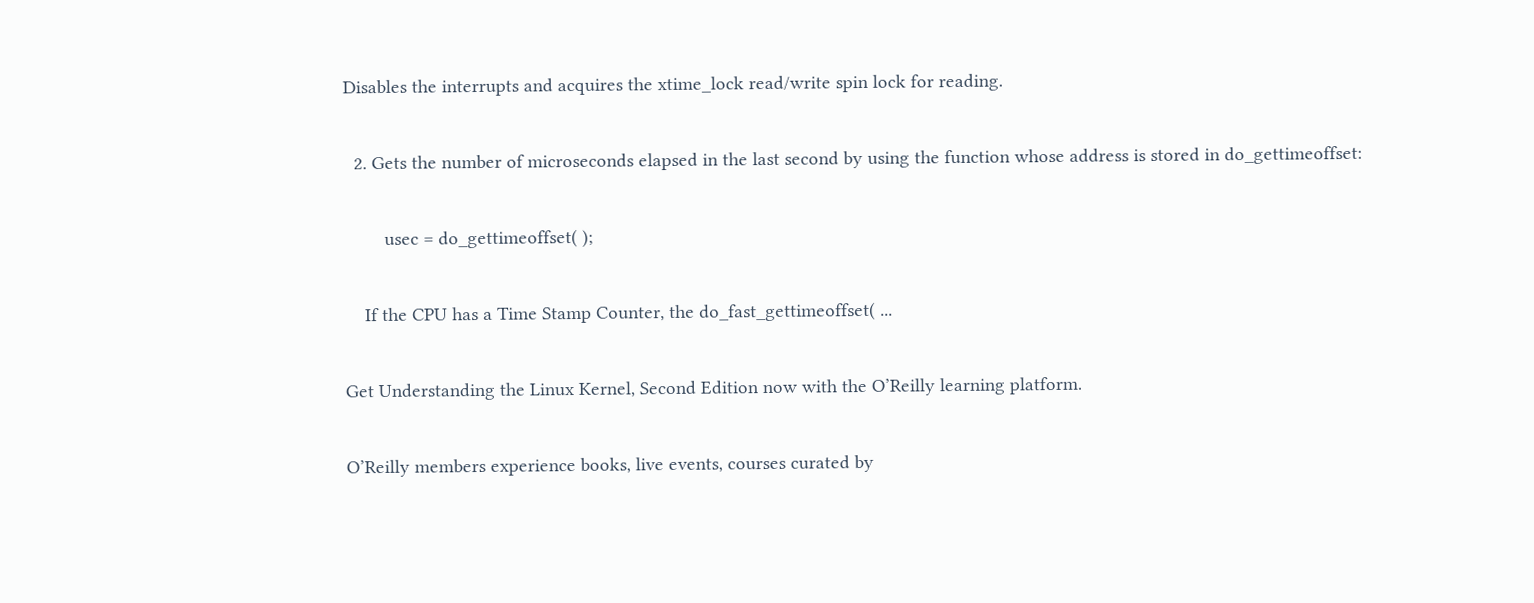Disables the interrupts and acquires the xtime_lock read/write spin lock for reading.

  2. Gets the number of microseconds elapsed in the last second by using the function whose address is stored in do_gettimeoffset:

        usec = do_gettimeoffset( );

    If the CPU has a Time Stamp Counter, the do_fast_gettimeoffset( ...

Get Understanding the Linux Kernel, Second Edition now with the O’Reilly learning platform.

O’Reilly members experience books, live events, courses curated by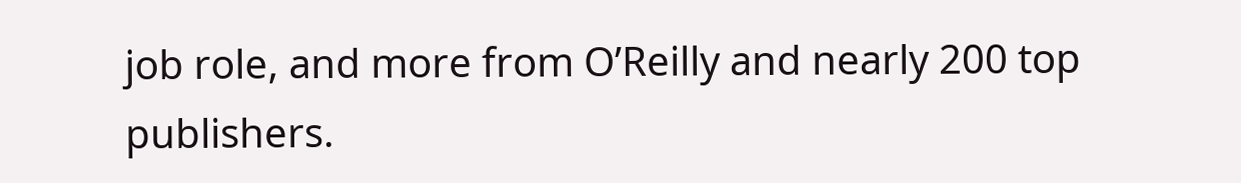job role, and more from O’Reilly and nearly 200 top publishers.